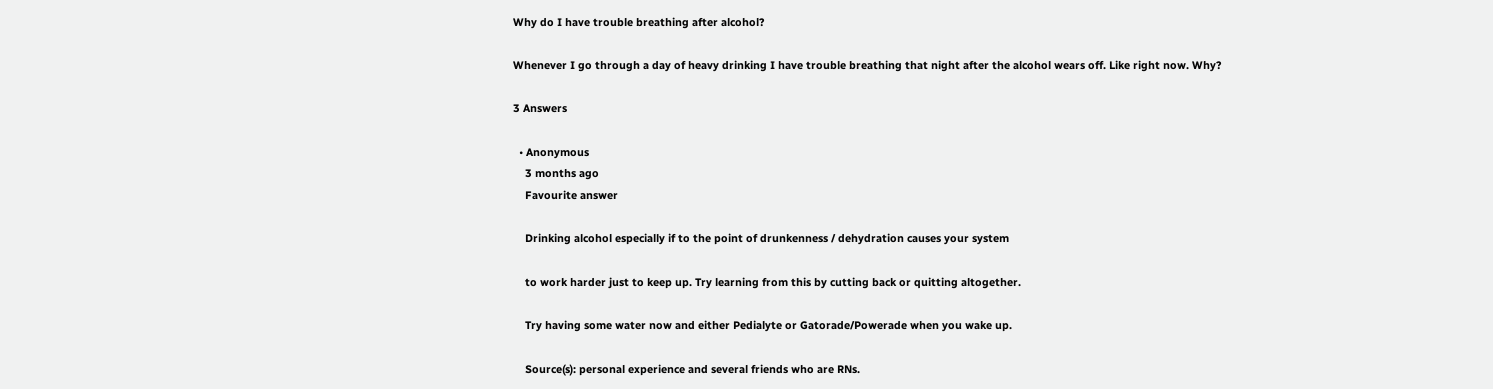Why do I have trouble breathing after alcohol?

Whenever I go through a day of heavy drinking I have trouble breathing that night after the alcohol wears off. Like right now. Why?

3 Answers

  • Anonymous
    3 months ago
    Favourite answer

    Drinking alcohol especially if to the point of drunkenness / dehydration causes your system

    to work harder just to keep up. Try learning from this by cutting back or quitting altogether.

    Try having some water now and either Pedialyte or Gatorade/Powerade when you wake up.

    Source(s): personal experience and several friends who are RNs.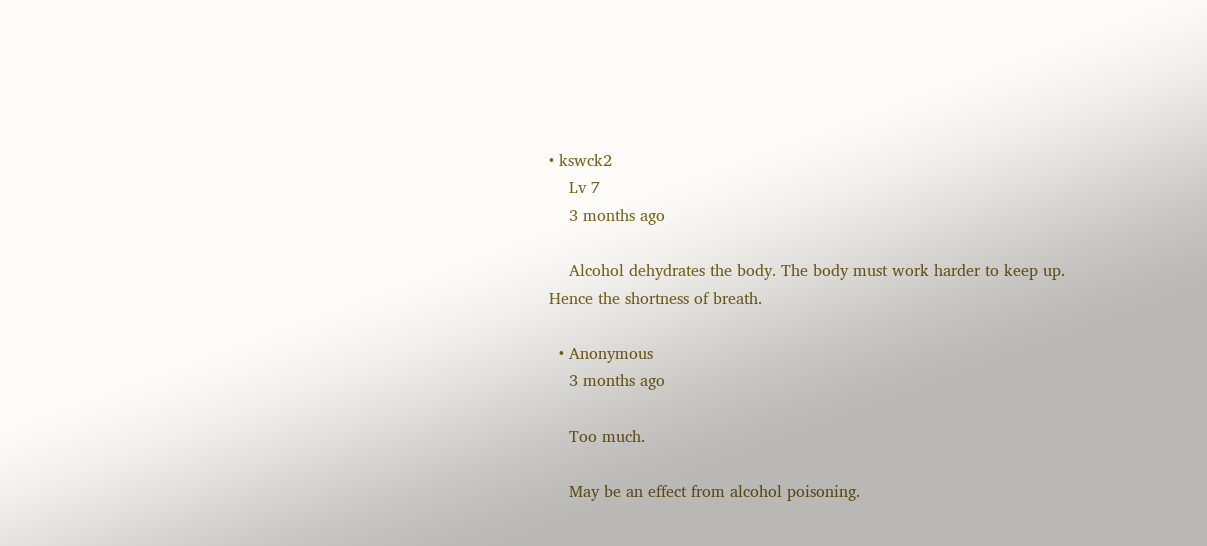• kswck2
    Lv 7
    3 months ago

    Alcohol dehydrates the body. The body must work harder to keep up. Hence the shortness of breath.

  • Anonymous
    3 months ago

    Too much.

    May be an effect from alcohol poisoning.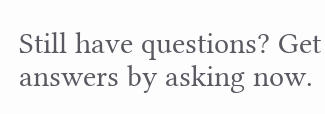Still have questions? Get answers by asking now.